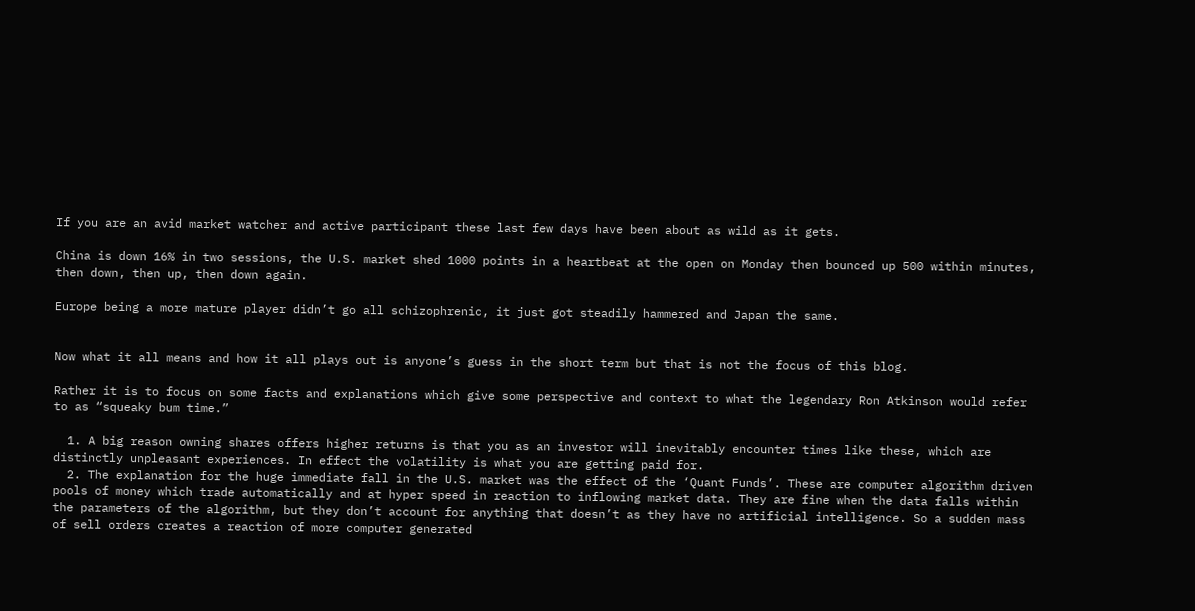If you are an avid market watcher and active participant these last few days have been about as wild as it gets.

China is down 16% in two sessions, the U.S. market shed 1000 points in a heartbeat at the open on Monday then bounced up 500 within minutes, then down, then up, then down again.

Europe being a more mature player didn’t go all schizophrenic, it just got steadily hammered and Japan the same.


Now what it all means and how it all plays out is anyone’s guess in the short term but that is not the focus of this blog.

Rather it is to focus on some facts and explanations which give some perspective and context to what the legendary Ron Atkinson would refer to as “squeaky bum time.”

  1. A big reason owning shares offers higher returns is that you as an investor will inevitably encounter times like these, which are distinctly unpleasant experiences. In effect the volatility is what you are getting paid for.
  2. The explanation for the huge immediate fall in the U.S. market was the effect of the ‘Quant Funds’. These are computer algorithm driven pools of money which trade automatically and at hyper speed in reaction to inflowing market data. They are fine when the data falls within the parameters of the algorithm, but they don’t account for anything that doesn’t as they have no artificial intelligence. So a sudden mass of sell orders creates a reaction of more computer generated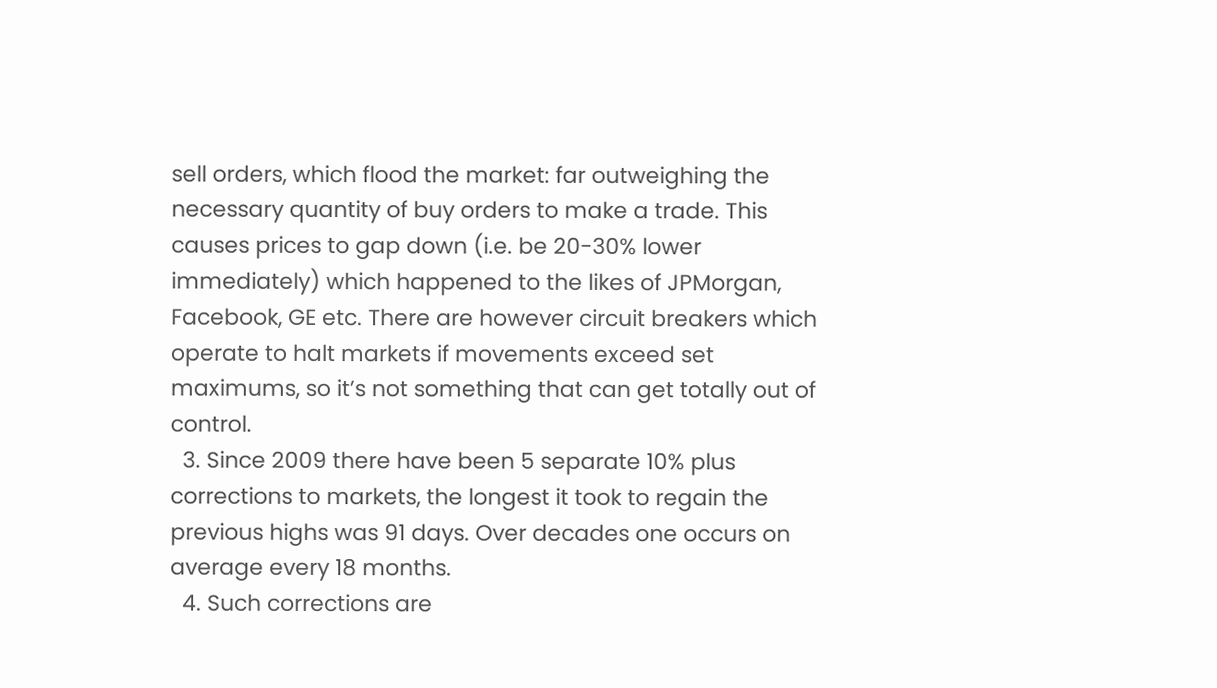sell orders, which flood the market: far outweighing the necessary quantity of buy orders to make a trade. This causes prices to gap down (i.e. be 20-30% lower immediately) which happened to the likes of JPMorgan, Facebook, GE etc. There are however circuit breakers which operate to halt markets if movements exceed set maximums, so it’s not something that can get totally out of control.
  3. Since 2009 there have been 5 separate 10% plus corrections to markets, the longest it took to regain the previous highs was 91 days. Over decades one occurs on average every 18 months.
  4. Such corrections are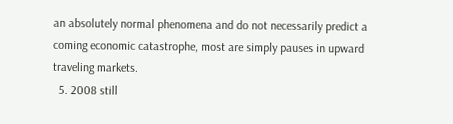an absolutely normal phenomena and do not necessarily predict a coming economic catastrophe, most are simply pauses in upward traveling markets.
  5. 2008 still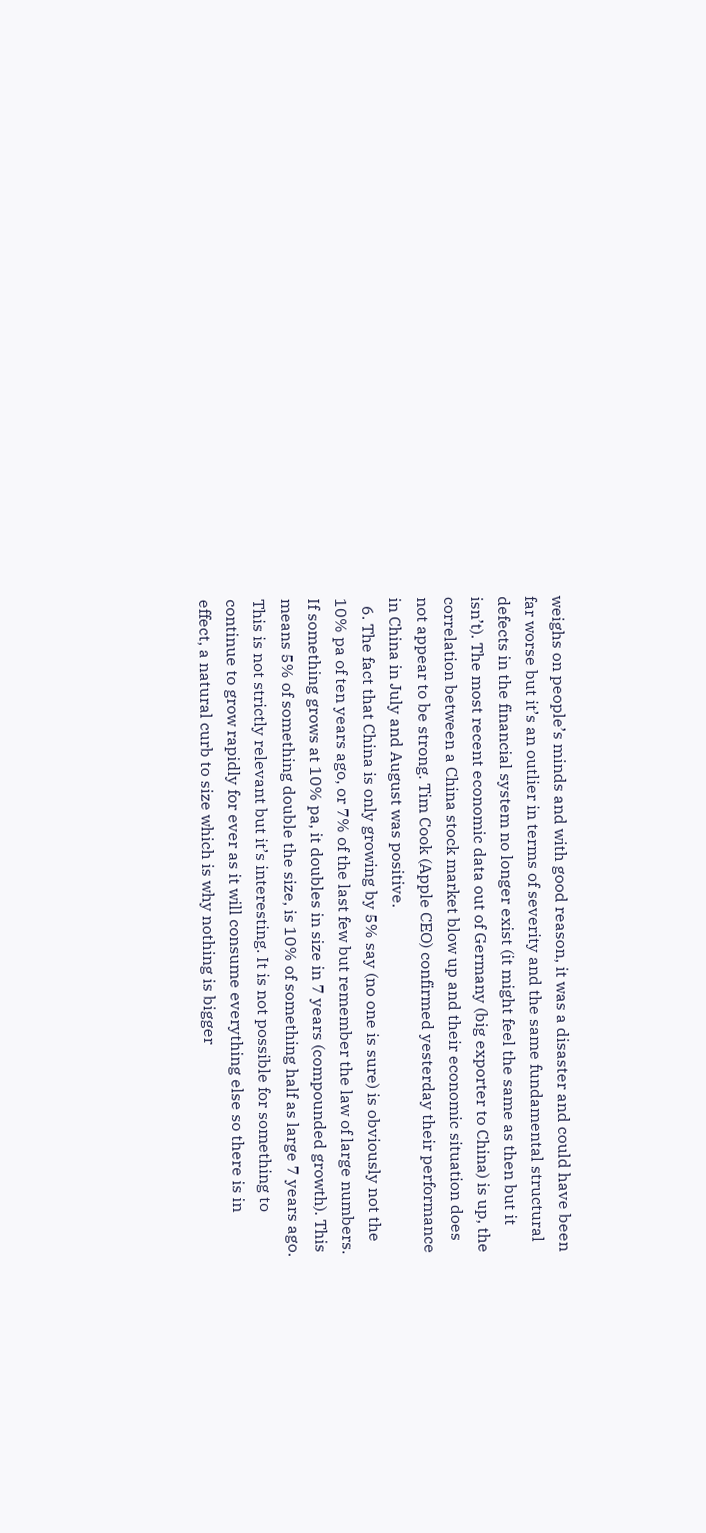weighs on people’s minds and with good reason, it was a disaster and could have been far worse but it’s an outlier in terms of severity and the same fundamental structural defects in the financial system no longer exist (it might feel the same as then but it isn’t). The most recent economic data out of Germany (big exporter to China) is up, the correlation between a China stock market blow up and their economic situation does not appear to be strong. Tim Cook (Apple CEO) confirmed yesterday their performance in China in July and August was positive.
  6. The fact that China is only growing by 5% say (no one is sure) is obviously not the 10% pa of ten years ago, or 7% of the last few but remember the law of large numbers. If something grows at 10% pa, it doubles in size in 7 years (compounded growth). This means 5% of something double the size, is 10% of something half as large 7 years ago. This is not strictly relevant but it’s interesting. It is not possible for something to continue to grow rapidly for ever as it will consume everything else so there is in effect, a natural curb to size which is why nothing is bigger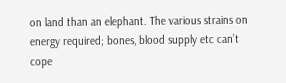on land than an elephant. The various strains on energy required; bones, blood supply etc can’t cope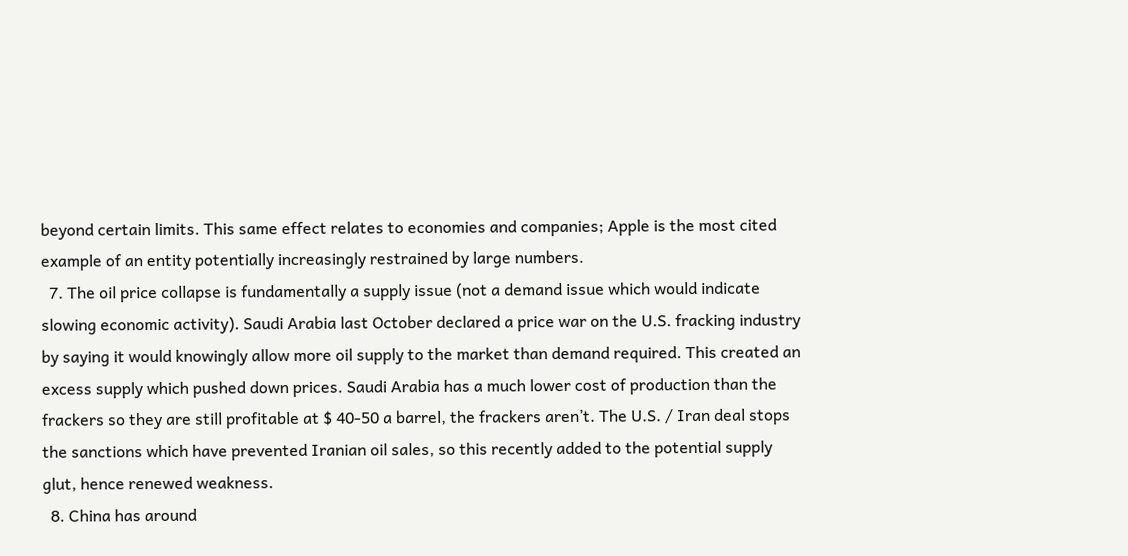beyond certain limits. This same effect relates to economies and companies; Apple is the most cited example of an entity potentially increasingly restrained by large numbers.
  7. The oil price collapse is fundamentally a supply issue (not a demand issue which would indicate slowing economic activity). Saudi Arabia last October declared a price war on the U.S. fracking industry by saying it would knowingly allow more oil supply to the market than demand required. This created an excess supply which pushed down prices. Saudi Arabia has a much lower cost of production than the frackers so they are still profitable at $ 40-50 a barrel, the frackers aren’t. The U.S. / Iran deal stops the sanctions which have prevented Iranian oil sales, so this recently added to the potential supply glut, hence renewed weakness.
  8. China has around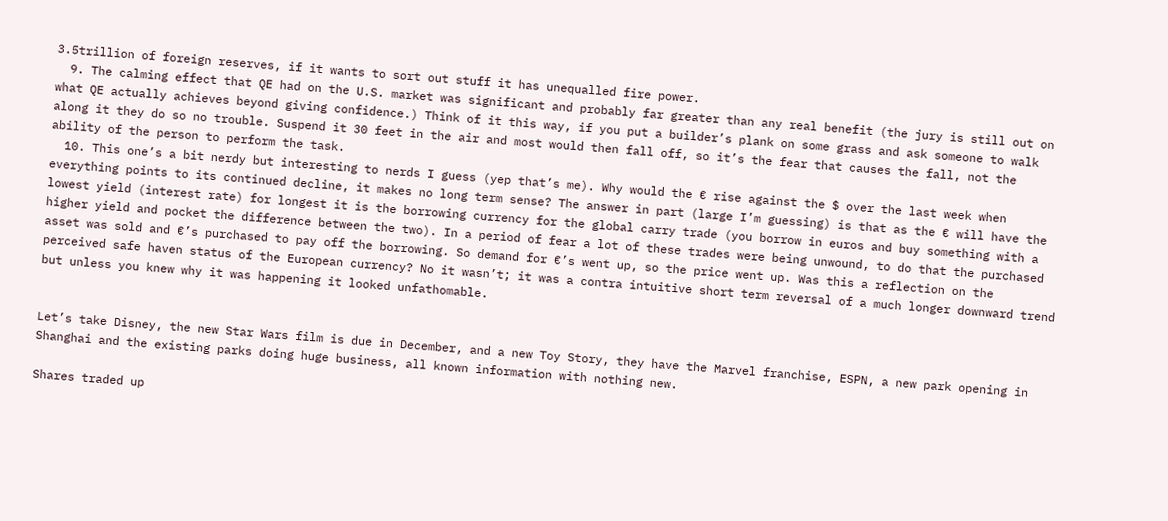3.5trillion of foreign reserves, if it wants to sort out stuff it has unequalled fire power.
  9. The calming effect that QE had on the U.S. market was significant and probably far greater than any real benefit (the jury is still out on what QE actually achieves beyond giving confidence.) Think of it this way, if you put a builder’s plank on some grass and ask someone to walk along it they do so no trouble. Suspend it 30 feet in the air and most would then fall off, so it’s the fear that causes the fall, not the ability of the person to perform the task.
  10. This one’s a bit nerdy but interesting to nerds I guess (yep that’s me). Why would the € rise against the $ over the last week when everything points to its continued decline, it makes no long term sense? The answer in part (large I’m guessing) is that as the € will have the lowest yield (interest rate) for longest it is the borrowing currency for the global carry trade (you borrow in euros and buy something with a higher yield and pocket the difference between the two). In a period of fear a lot of these trades were being unwound, to do that the purchased asset was sold and €’s purchased to pay off the borrowing. So demand for €’s went up, so the price went up. Was this a reflection on the perceived safe haven status of the European currency? No it wasn’t; it was a contra intuitive short term reversal of a much longer downward trend but unless you knew why it was happening it looked unfathomable.


Let’s take Disney, the new Star Wars film is due in December, and a new Toy Story, they have the Marvel franchise, ESPN, a new park opening in Shanghai and the existing parks doing huge business, all known information with nothing new.

Shares traded up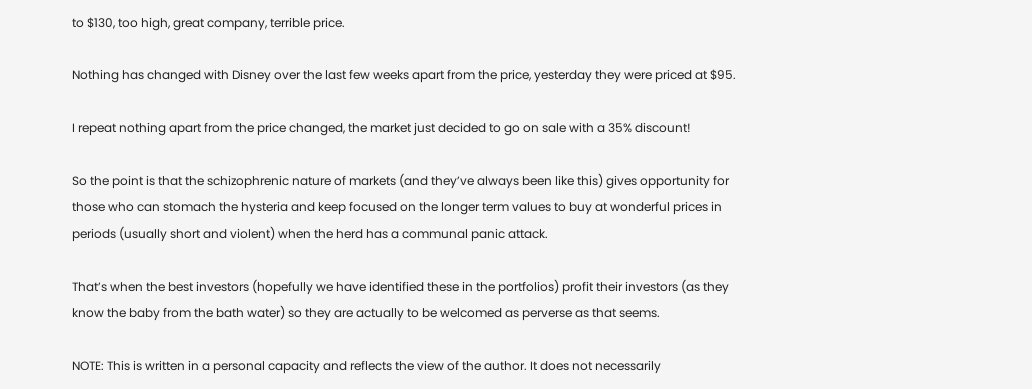to $130, too high, great company, terrible price.

Nothing has changed with Disney over the last few weeks apart from the price, yesterday they were priced at $95.

I repeat nothing apart from the price changed, the market just decided to go on sale with a 35% discount!

So the point is that the schizophrenic nature of markets (and they’ve always been like this) gives opportunity for those who can stomach the hysteria and keep focused on the longer term values to buy at wonderful prices in periods (usually short and violent) when the herd has a communal panic attack.

That’s when the best investors (hopefully we have identified these in the portfolios) profit their investors (as they know the baby from the bath water) so they are actually to be welcomed as perverse as that seems.

NOTE: This is written in a personal capacity and reflects the view of the author. It does not necessarily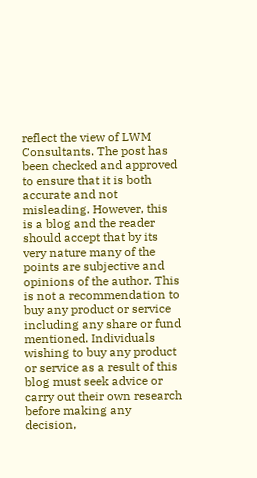reflect the view of LWM Consultants. The post has been checked and approved to ensure that it is both accurate and not misleading. However, this is a blog and the reader should accept that by its very nature many of the points are subjective and opinions of the author. This is not a recommendation to buy any product or service including any share or fund mentioned. Individuals wishing to buy any product or service as a result of this blog must seek advice or carry out their own research before making any decision,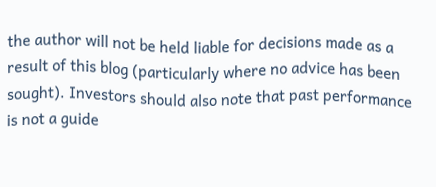the author will not be held liable for decisions made as a result of this blog (particularly where no advice has been sought). Investors should also note that past performance is not a guide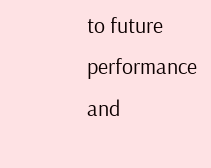to future performance and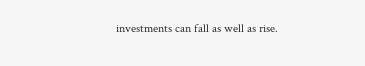investments can fall as well as rise.